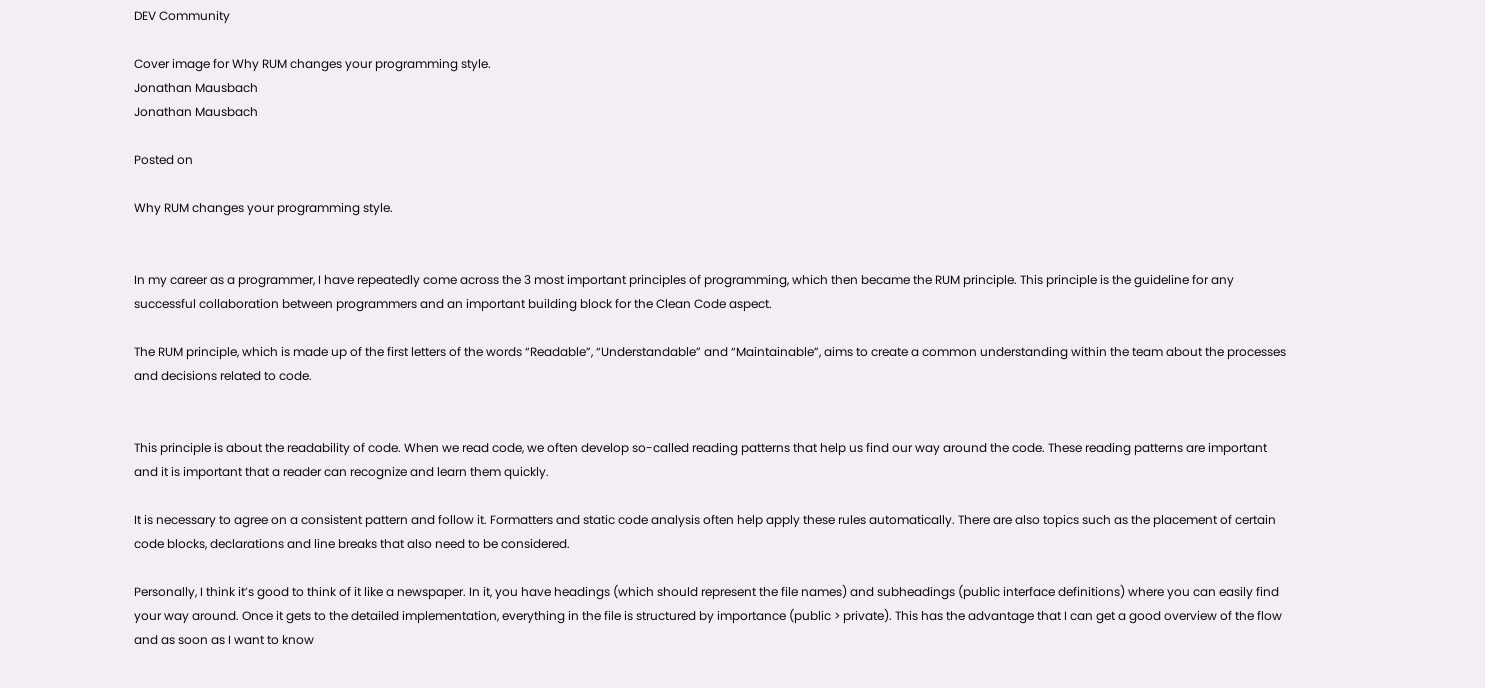DEV Community

Cover image for Why RUM changes your programming style.
Jonathan Mausbach
Jonathan Mausbach

Posted on

Why RUM changes your programming style.


In my career as a programmer, I have repeatedly come across the 3 most important principles of programming, which then became the RUM principle. This principle is the guideline for any successful collaboration between programmers and an important building block for the Clean Code aspect.

The RUM principle, which is made up of the first letters of the words “Readable”, “Understandable” and “Maintainable”, aims to create a common understanding within the team about the processes and decisions related to code.


This principle is about the readability of code. When we read code, we often develop so-called reading patterns that help us find our way around the code. These reading patterns are important and it is important that a reader can recognize and learn them quickly.

It is necessary to agree on a consistent pattern and follow it. Formatters and static code analysis often help apply these rules automatically. There are also topics such as the placement of certain code blocks, declarations and line breaks that also need to be considered.

Personally, I think it’s good to think of it like a newspaper. In it, you have headings (which should represent the file names) and subheadings (public interface definitions) where you can easily find your way around. Once it gets to the detailed implementation, everything in the file is structured by importance (public > private). This has the advantage that I can get a good overview of the flow and as soon as I want to know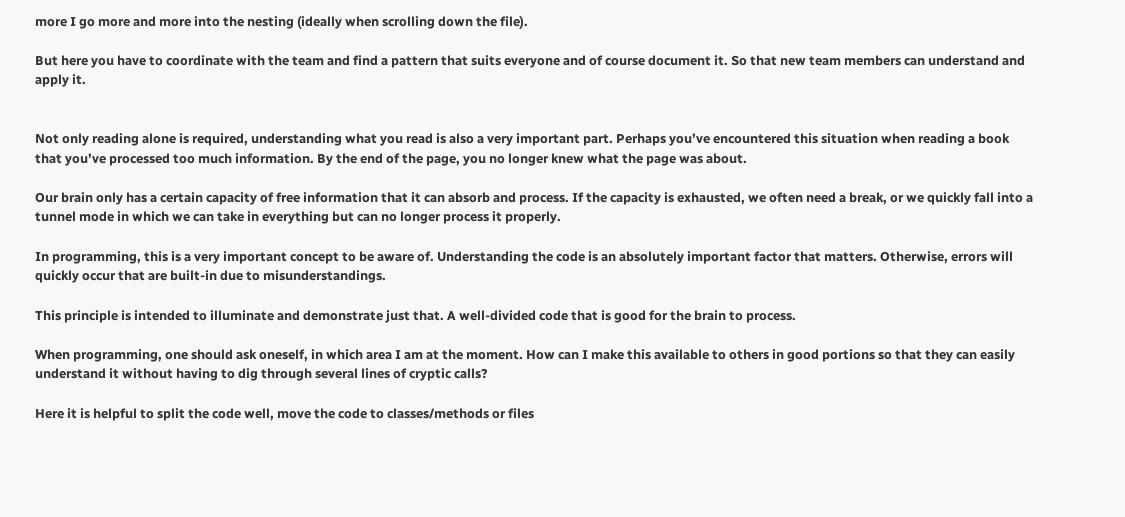more I go more and more into the nesting (ideally when scrolling down the file).

But here you have to coordinate with the team and find a pattern that suits everyone and of course document it. So that new team members can understand and apply it.


Not only reading alone is required, understanding what you read is also a very important part. Perhaps you’ve encountered this situation when reading a book that you’ve processed too much information. By the end of the page, you no longer knew what the page was about.

Our brain only has a certain capacity of free information that it can absorb and process. If the capacity is exhausted, we often need a break, or we quickly fall into a tunnel mode in which we can take in everything but can no longer process it properly.

In programming, this is a very important concept to be aware of. Understanding the code is an absolutely important factor that matters. Otherwise, errors will quickly occur that are built-in due to misunderstandings.

This principle is intended to illuminate and demonstrate just that. A well-divided code that is good for the brain to process.

When programming, one should ask oneself, in which area I am at the moment. How can I make this available to others in good portions so that they can easily understand it without having to dig through several lines of cryptic calls?

Here it is helpful to split the code well, move the code to classes/methods or files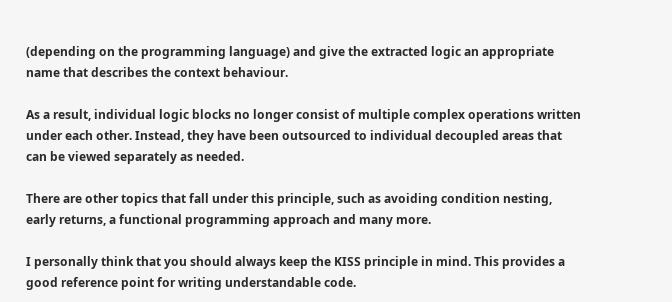(depending on the programming language) and give the extracted logic an appropriate name that describes the context behaviour.

As a result, individual logic blocks no longer consist of multiple complex operations written under each other. Instead, they have been outsourced to individual decoupled areas that can be viewed separately as needed.

There are other topics that fall under this principle, such as avoiding condition nesting, early returns, a functional programming approach and many more.

I personally think that you should always keep the KISS principle in mind. This provides a good reference point for writing understandable code.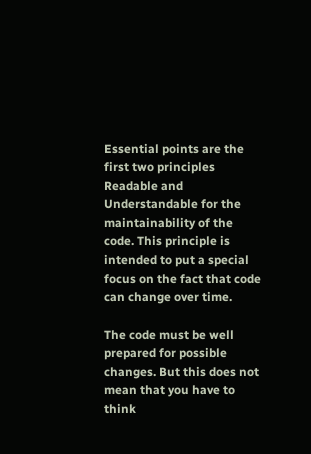Essential points are the first two principles Readable and Understandable for the maintainability of the code. This principle is intended to put a special focus on the fact that code can change over time.

The code must be well prepared for possible changes. But this does not mean that you have to think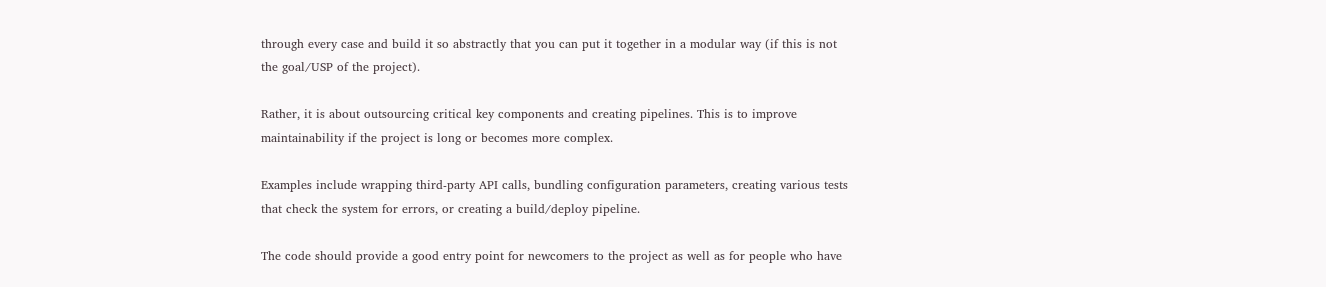through every case and build it so abstractly that you can put it together in a modular way (if this is not the goal/USP of the project).

Rather, it is about outsourcing critical key components and creating pipelines. This is to improve maintainability if the project is long or becomes more complex.

Examples include wrapping third-party API calls, bundling configuration parameters, creating various tests that check the system for errors, or creating a build/deploy pipeline.

The code should provide a good entry point for newcomers to the project as well as for people who have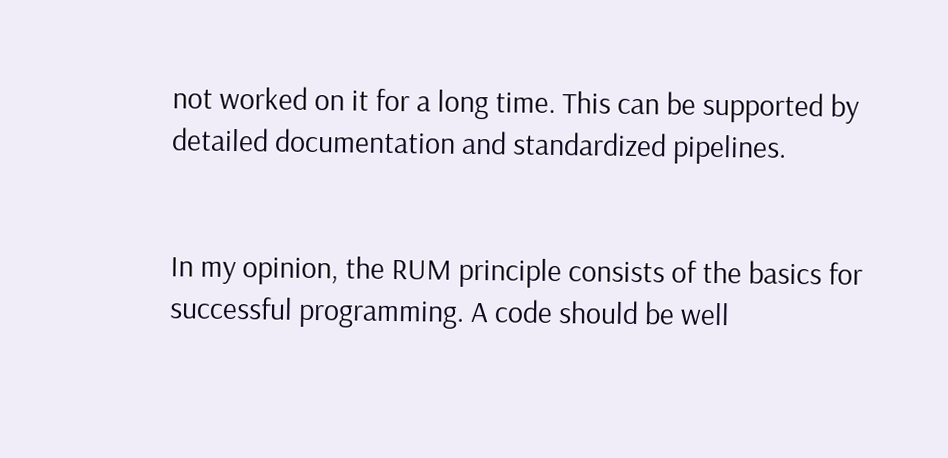not worked on it for a long time. This can be supported by detailed documentation and standardized pipelines.


In my opinion, the RUM principle consists of the basics for successful programming. A code should be well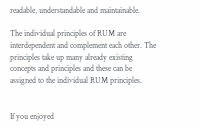readable, understandable and maintainable.

The individual principles of RUM are interdependent and complement each other. The principles take up many already existing concepts and principles and these can be assigned to the individual RUM principles.


If you enjoyed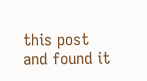this post and found it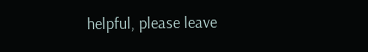helpful, please leave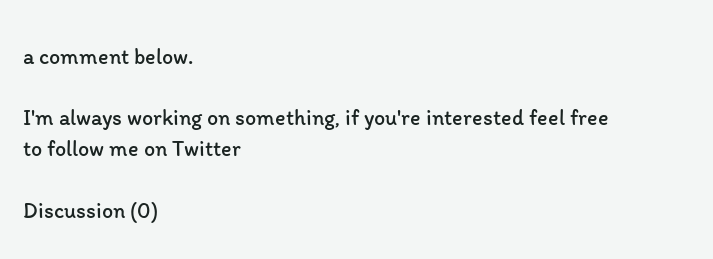a comment below.

I'm always working on something, if you're interested feel free to follow me on Twitter

Discussion (0)